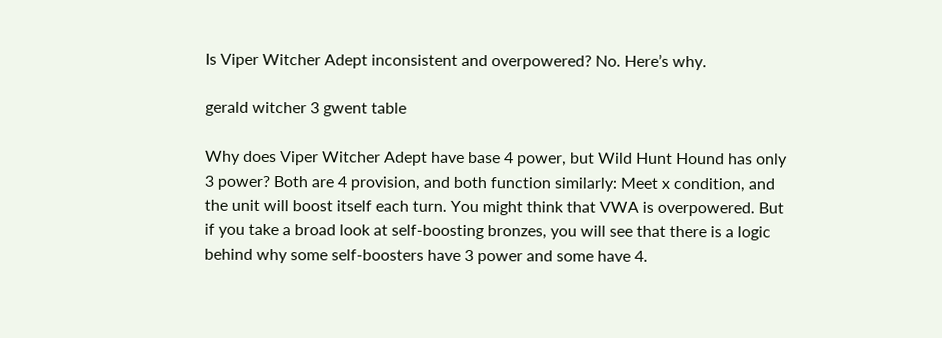Is Viper Witcher Adept inconsistent and overpowered? No. Here’s why.

gerald witcher 3 gwent table

Why does Viper Witcher Adept have base 4 power, but Wild Hunt Hound has only 3 power? Both are 4 provision, and both function similarly: Meet x condition, and the unit will boost itself each turn. You might think that VWA is overpowered. But if you take a broad look at self-boosting bronzes, you will see that there is a logic behind why some self-boosters have 3 power and some have 4.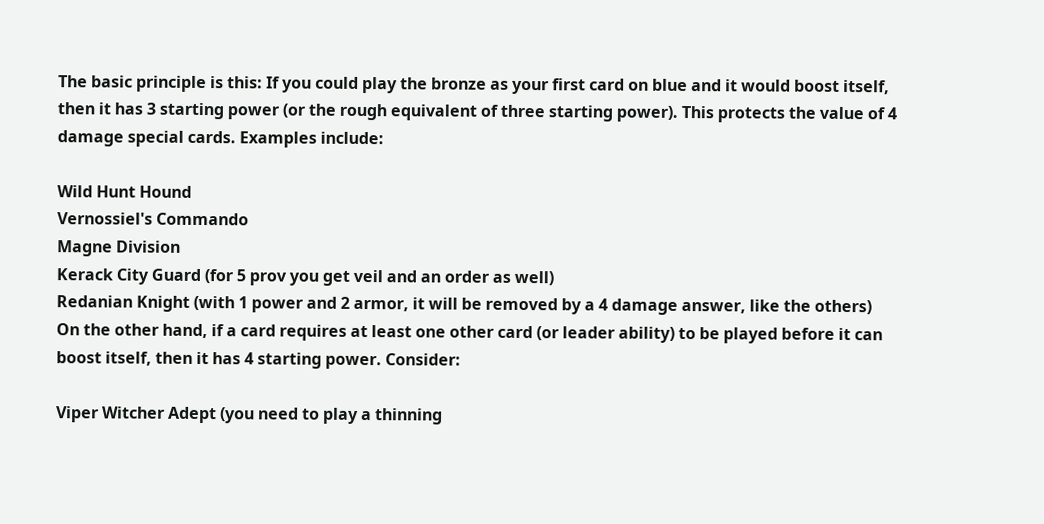The basic principle is this: If you could play the bronze as your first card on blue and it would boost itself, then it has 3 starting power (or the rough equivalent of three starting power). This protects the value of 4 damage special cards. Examples include:

Wild Hunt Hound
Vernossiel's Commando
Magne Division
Kerack City Guard (for 5 prov you get veil and an order as well)
Redanian Knight (with 1 power and 2 armor, it will be removed by a 4 damage answer, like the others)
On the other hand, if a card requires at least one other card (or leader ability) to be played before it can boost itself, then it has 4 starting power. Consider:

Viper Witcher Adept (you need to play a thinning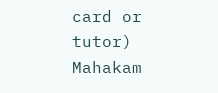card or tutor)
Mahakam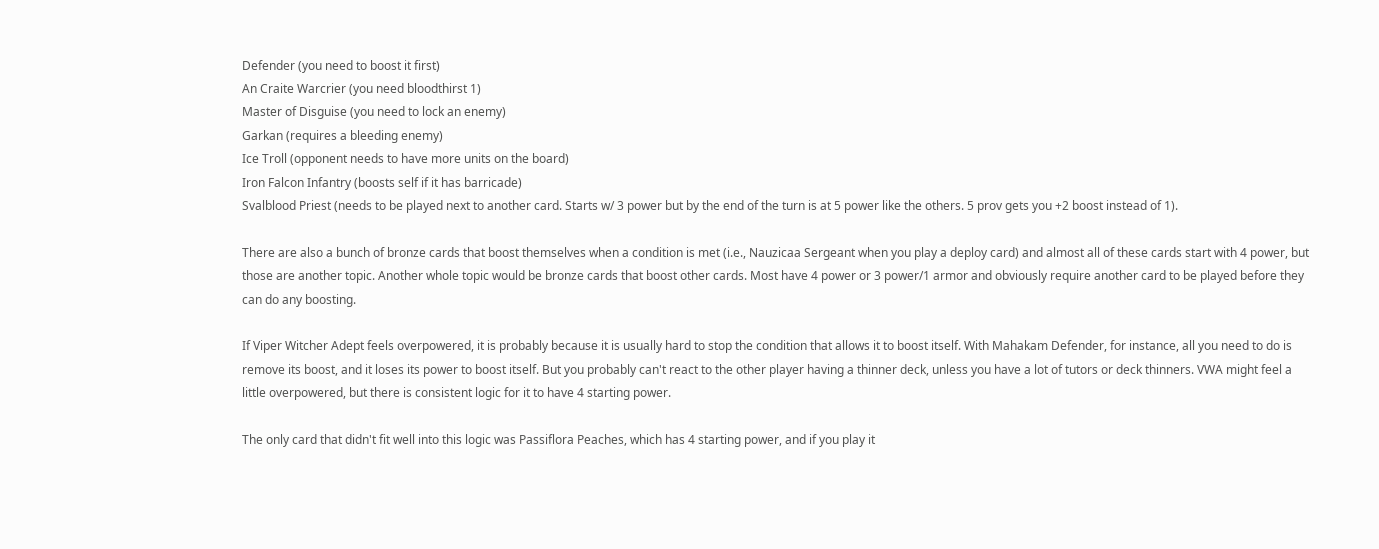Defender (you need to boost it first)
An Craite Warcrier (you need bloodthirst 1)
Master of Disguise (you need to lock an enemy)
Garkan (requires a bleeding enemy)
Ice Troll (opponent needs to have more units on the board)
Iron Falcon Infantry (boosts self if it has barricade)
Svalblood Priest (needs to be played next to another card. Starts w/ 3 power but by the end of the turn is at 5 power like the others. 5 prov gets you +2 boost instead of 1).

There are also a bunch of bronze cards that boost themselves when a condition is met (i.e., Nauzicaa Sergeant when you play a deploy card) and almost all of these cards start with 4 power, but those are another topic. Another whole topic would be bronze cards that boost other cards. Most have 4 power or 3 power/1 armor and obviously require another card to be played before they can do any boosting.

If Viper Witcher Adept feels overpowered, it is probably because it is usually hard to stop the condition that allows it to boost itself. With Mahakam Defender, for instance, all you need to do is remove its boost, and it loses its power to boost itself. But you probably can't react to the other player having a thinner deck, unless you have a lot of tutors or deck thinners. VWA might feel a little overpowered, but there is consistent logic for it to have 4 starting power.

The only card that didn't fit well into this logic was Passiflora Peaches, which has 4 starting power, and if you play it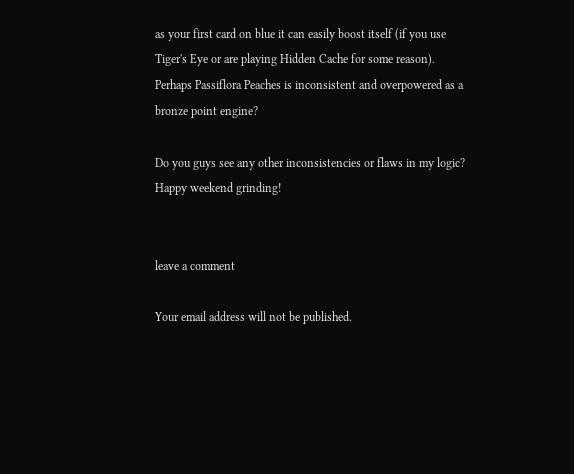as your first card on blue it can easily boost itself (if you use Tiger's Eye or are playing Hidden Cache for some reason). Perhaps Passiflora Peaches is inconsistent and overpowered as a bronze point engine?

Do you guys see any other inconsistencies or flaws in my logic?
Happy weekend grinding!


leave a comment

Your email address will not be published.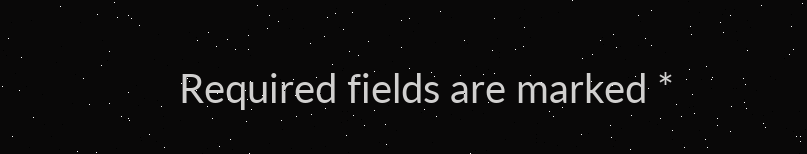Required fields are marked *